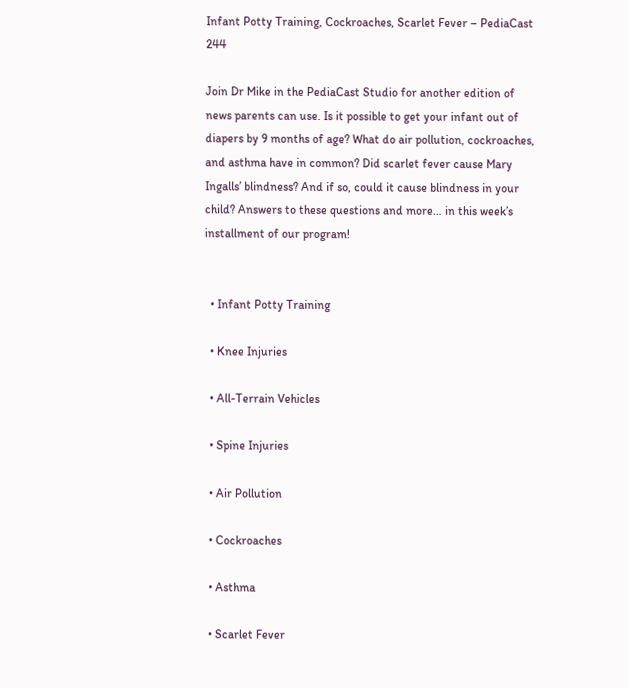Infant Potty Training, Cockroaches, Scarlet Fever – PediaCast 244

Join Dr Mike in the PediaCast Studio for another edition of news parents can use. Is it possible to get your infant out of diapers by 9 months of age? What do air pollution, cockroaches, and asthma have in common? Did scarlet fever cause Mary Ingalls’ blindness? And if so, could it cause blindness in your child? Answers to these questions and more… in this week’s installment of our program!


  • Infant Potty Training

  • Knee Injuries

  • All-Terrain Vehicles

  • Spine Injuries

  • Air Pollution

  • Cockroaches

  • Asthma

  • Scarlet Fever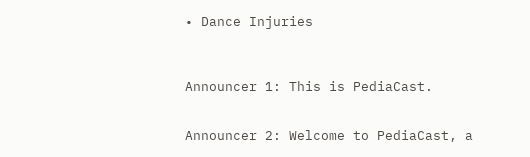• Dance Injuries



Announcer 1: This is PediaCast.


Announcer 2: Welcome to PediaCast, a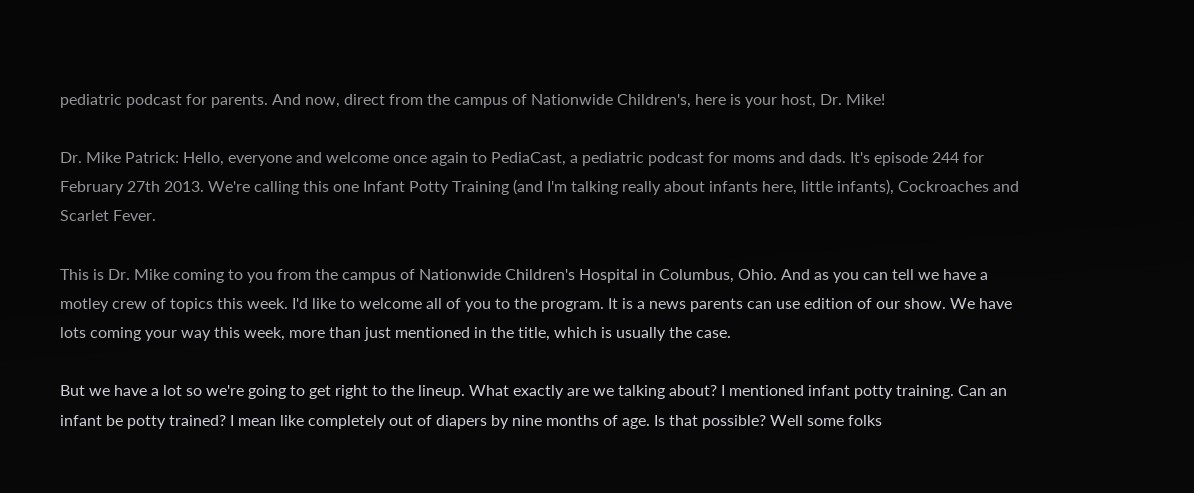pediatric podcast for parents. And now, direct from the campus of Nationwide Children's, here is your host, Dr. Mike!

Dr. Mike Patrick: Hello, everyone and welcome once again to PediaCast, a pediatric podcast for moms and dads. It's episode 244 for February 27th 2013. We're calling this one Infant Potty Training (and I'm talking really about infants here, little infants), Cockroaches and Scarlet Fever.

This is Dr. Mike coming to you from the campus of Nationwide Children's Hospital in Columbus, Ohio. And as you can tell we have a motley crew of topics this week. I'd like to welcome all of you to the program. It is a news parents can use edition of our show. We have lots coming your way this week, more than just mentioned in the title, which is usually the case.

But we have a lot so we're going to get right to the lineup. What exactly are we talking about? I mentioned infant potty training. Can an infant be potty trained? I mean like completely out of diapers by nine months of age. Is that possible? Well some folks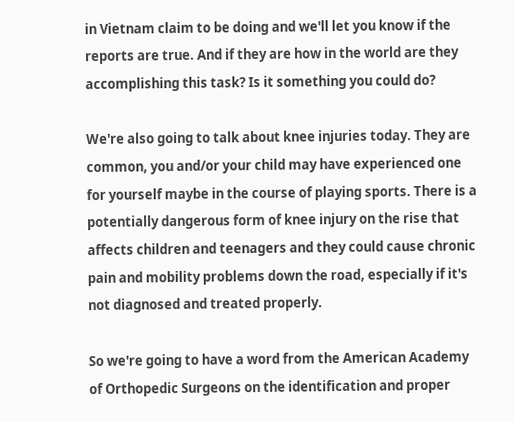in Vietnam claim to be doing and we'll let you know if the reports are true. And if they are how in the world are they accomplishing this task? Is it something you could do?

We're also going to talk about knee injuries today. They are common, you and/or your child may have experienced one for yourself maybe in the course of playing sports. There is a potentially dangerous form of knee injury on the rise that affects children and teenagers and they could cause chronic pain and mobility problems down the road, especially if it's not diagnosed and treated properly.

So we're going to have a word from the American Academy of Orthopedic Surgeons on the identification and proper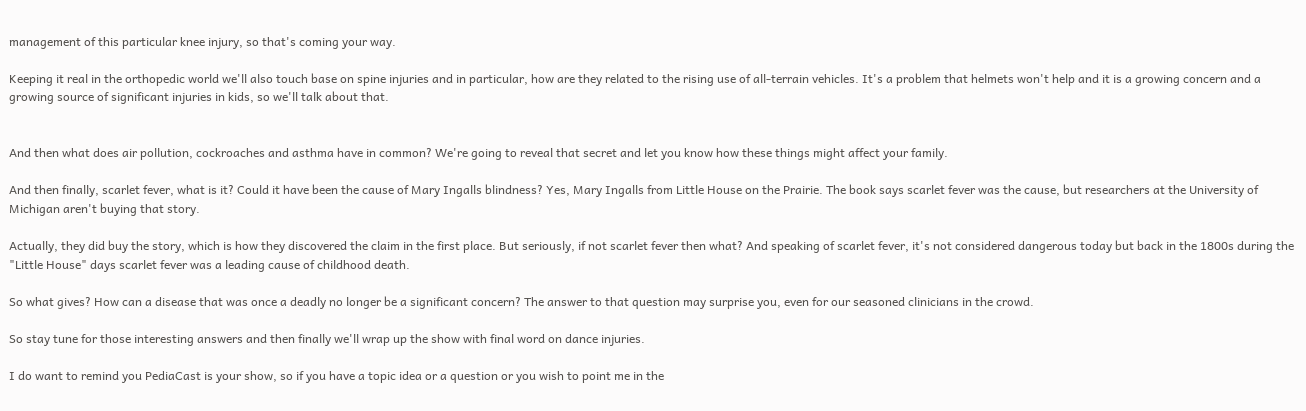management of this particular knee injury, so that's coming your way.

Keeping it real in the orthopedic world we'll also touch base on spine injuries and in particular, how are they related to the rising use of all-terrain vehicles. It's a problem that helmets won't help and it is a growing concern and a growing source of significant injuries in kids, so we'll talk about that.


And then what does air pollution, cockroaches and asthma have in common? We're going to reveal that secret and let you know how these things might affect your family.

And then finally, scarlet fever, what is it? Could it have been the cause of Mary Ingalls blindness? Yes, Mary Ingalls from Little House on the Prairie. The book says scarlet fever was the cause, but researchers at the University of Michigan aren't buying that story.

Actually, they did buy the story, which is how they discovered the claim in the first place. But seriously, if not scarlet fever then what? And speaking of scarlet fever, it's not considered dangerous today but back in the 1800s during the "Little House" days scarlet fever was a leading cause of childhood death.

So what gives? How can a disease that was once a deadly no longer be a significant concern? The answer to that question may surprise you, even for our seasoned clinicians in the crowd.

So stay tune for those interesting answers and then finally we'll wrap up the show with final word on dance injuries.

I do want to remind you PediaCast is your show, so if you have a topic idea or a question or you wish to point me in the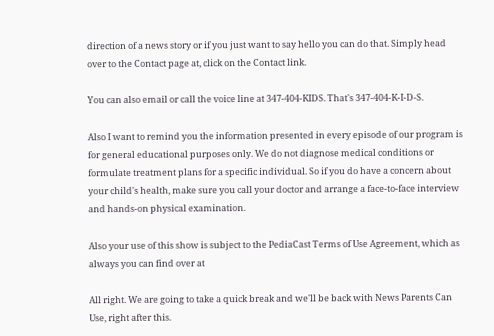direction of a news story or if you just want to say hello you can do that. Simply head over to the Contact page at, click on the Contact link.

You can also email or call the voice line at 347-404-KIDS. That's 347-404-K-I-D-S.

Also I want to remind you the information presented in every episode of our program is for general educational purposes only. We do not diagnose medical conditions or formulate treatment plans for a specific individual. So if you do have a concern about your child's health, make sure you call your doctor and arrange a face-to-face interview and hands-on physical examination.

Also your use of this show is subject to the PediaCast Terms of Use Agreement, which as always you can find over at

All right. We are going to take a quick break and we'll be back with News Parents Can Use, right after this.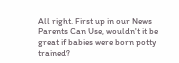All right. First up in our News Parents Can Use, wouldn't it be great if babies were born potty trained?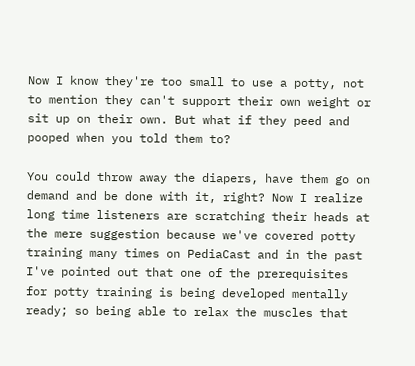Now I know they're too small to use a potty, not to mention they can't support their own weight or sit up on their own. But what if they peed and pooped when you told them to?

You could throw away the diapers, have them go on demand and be done with it, right? Now I realize long time listeners are scratching their heads at the mere suggestion because we've covered potty training many times on PediaCast and in the past I've pointed out that one of the prerequisites for potty training is being developed mentally ready; so being able to relax the muscles that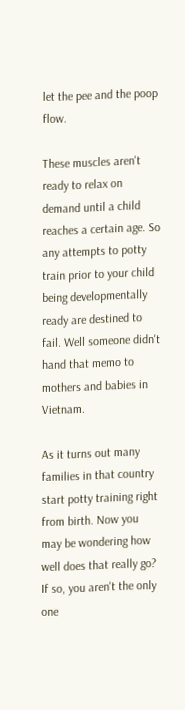let the pee and the poop flow.

These muscles aren't ready to relax on demand until a child reaches a certain age. So any attempts to potty train prior to your child being developmentally ready are destined to fail. Well someone didn't hand that memo to mothers and babies in Vietnam.

As it turns out many families in that country start potty training right from birth. Now you may be wondering how well does that really go? If so, you aren't the only one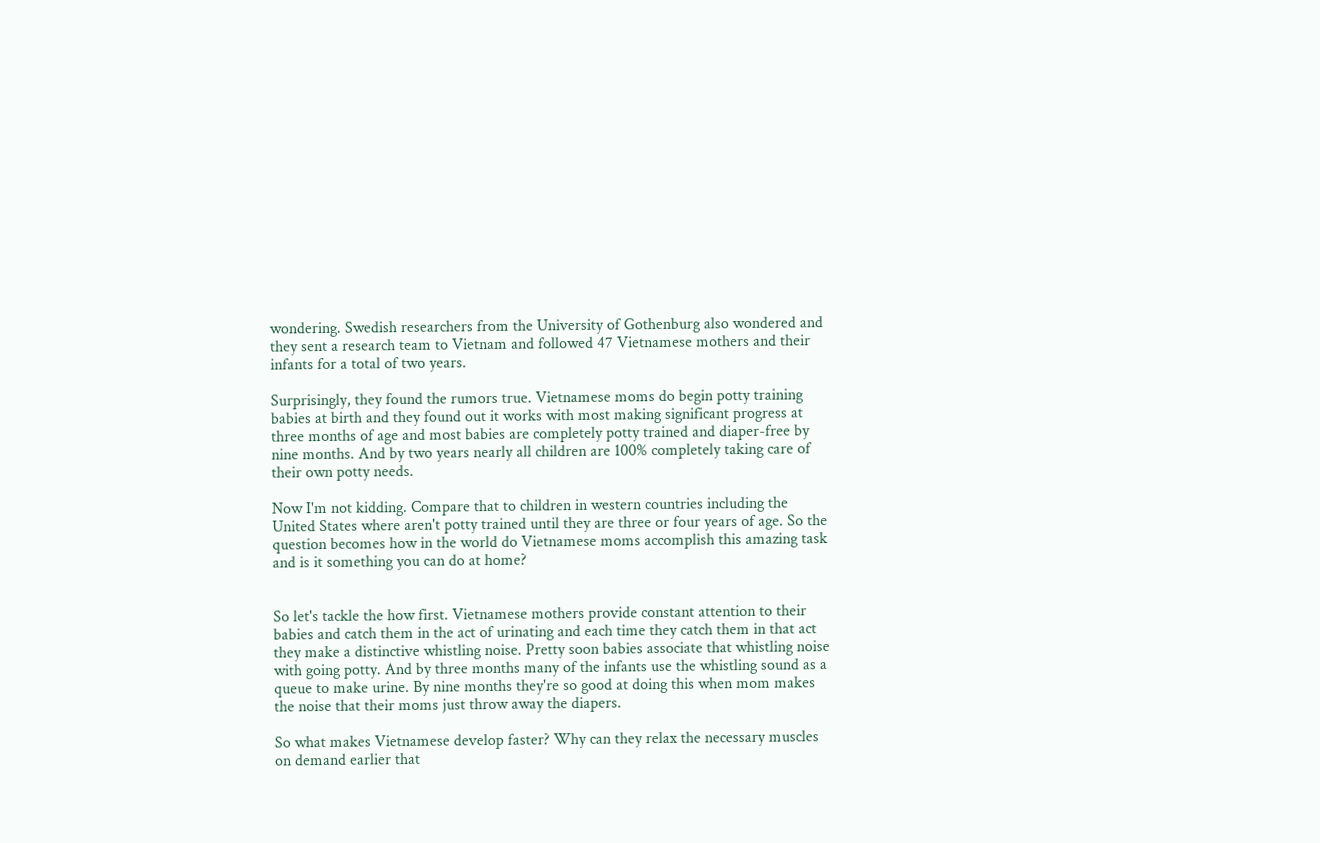wondering. Swedish researchers from the University of Gothenburg also wondered and they sent a research team to Vietnam and followed 47 Vietnamese mothers and their infants for a total of two years.

Surprisingly, they found the rumors true. Vietnamese moms do begin potty training babies at birth and they found out it works with most making significant progress at three months of age and most babies are completely potty trained and diaper-free by nine months. And by two years nearly all children are 100% completely taking care of their own potty needs.

Now I'm not kidding. Compare that to children in western countries including the United States where aren't potty trained until they are three or four years of age. So the question becomes how in the world do Vietnamese moms accomplish this amazing task and is it something you can do at home?


So let's tackle the how first. Vietnamese mothers provide constant attention to their babies and catch them in the act of urinating and each time they catch them in that act they make a distinctive whistling noise. Pretty soon babies associate that whistling noise with going potty. And by three months many of the infants use the whistling sound as a queue to make urine. By nine months they're so good at doing this when mom makes the noise that their moms just throw away the diapers.

So what makes Vietnamese develop faster? Why can they relax the necessary muscles on demand earlier that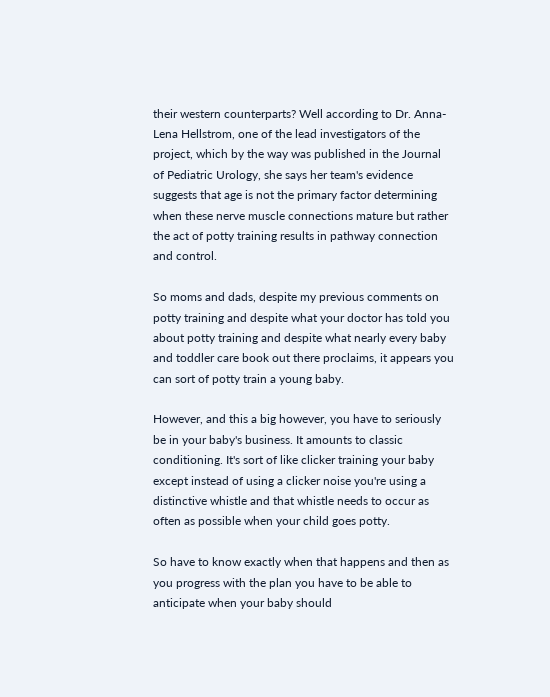their western counterparts? Well according to Dr. Anna-Lena Hellstrom, one of the lead investigators of the project, which by the way was published in the Journal of Pediatric Urology, she says her team's evidence suggests that age is not the primary factor determining when these nerve muscle connections mature but rather the act of potty training results in pathway connection and control.

So moms and dads, despite my previous comments on potty training and despite what your doctor has told you about potty training and despite what nearly every baby and toddler care book out there proclaims, it appears you can sort of potty train a young baby.

However, and this a big however, you have to seriously be in your baby's business. It amounts to classic conditioning. It's sort of like clicker training your baby except instead of using a clicker noise you're using a distinctive whistle and that whistle needs to occur as often as possible when your child goes potty.

So have to know exactly when that happens and then as you progress with the plan you have to be able to anticipate when your baby should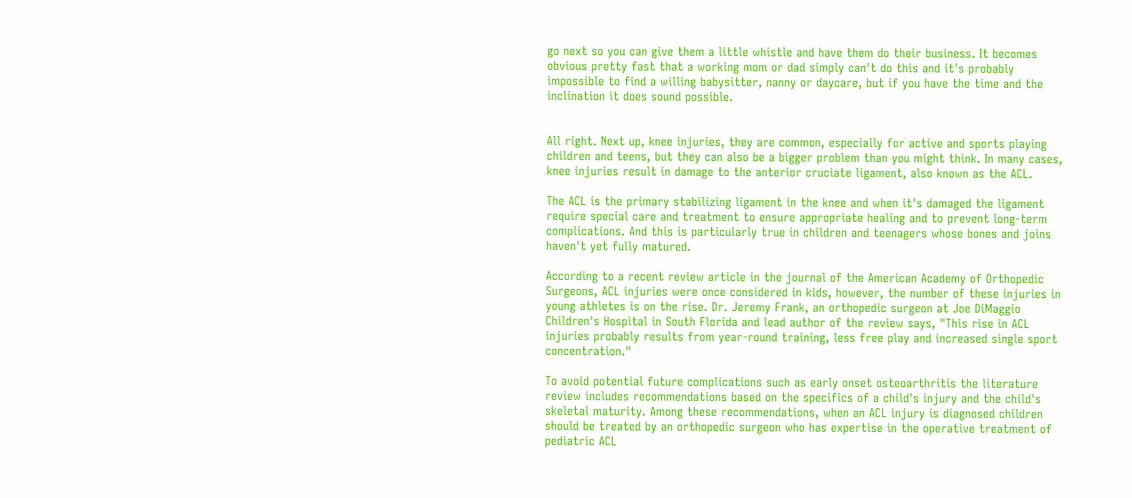go next so you can give them a little whistle and have them do their business. It becomes obvious pretty fast that a working mom or dad simply can't do this and it's probably impossible to find a willing babysitter, nanny or daycare, but if you have the time and the inclination it does sound possible.


All right. Next up, knee injuries, they are common, especially for active and sports playing children and teens, but they can also be a bigger problem than you might think. In many cases, knee injuries result in damage to the anterior cruciate ligament, also known as the ACL.

The ACL is the primary stabilizing ligament in the knee and when it's damaged the ligament require special care and treatment to ensure appropriate healing and to prevent long-term complications. And this is particularly true in children and teenagers whose bones and joins haven't yet fully matured.

According to a recent review article in the journal of the American Academy of Orthopedic Surgeons, ACL injuries were once considered in kids, however, the number of these injuries in young athletes is on the rise. Dr. Jeremy Frank, an orthopedic surgeon at Joe DiMaggio Children's Hospital in South Florida and lead author of the review says, "This rise in ACL injuries probably results from year-round training, less free play and increased single sport concentration."

To avoid potential future complications such as early onset osteoarthritis the literature review includes recommendations based on the specifics of a child's injury and the child's skeletal maturity. Among these recommendations, when an ACL injury is diagnosed children should be treated by an orthopedic surgeon who has expertise in the operative treatment of pediatric ACL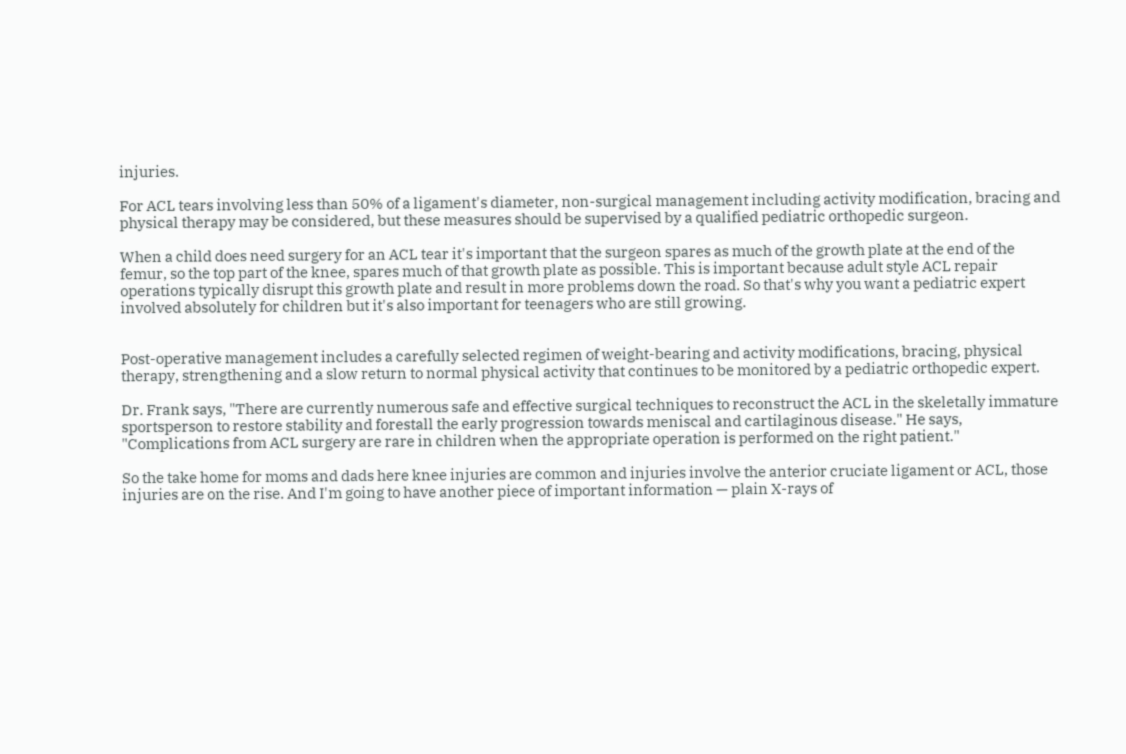injuries.

For ACL tears involving less than 50% of a ligament's diameter, non-surgical management including activity modification, bracing and physical therapy may be considered, but these measures should be supervised by a qualified pediatric orthopedic surgeon.

When a child does need surgery for an ACL tear it's important that the surgeon spares as much of the growth plate at the end of the femur, so the top part of the knee, spares much of that growth plate as possible. This is important because adult style ACL repair operations typically disrupt this growth plate and result in more problems down the road. So that's why you want a pediatric expert involved absolutely for children but it's also important for teenagers who are still growing.


Post-operative management includes a carefully selected regimen of weight-bearing and activity modifications, bracing, physical therapy, strengthening and a slow return to normal physical activity that continues to be monitored by a pediatric orthopedic expert.

Dr. Frank says, "There are currently numerous safe and effective surgical techniques to reconstruct the ACL in the skeletally immature sportsperson to restore stability and forestall the early progression towards meniscal and cartilaginous disease." He says, "Complications from ACL surgery are rare in children when the appropriate operation is performed on the right patient."

So the take home for moms and dads here knee injuries are common and injuries involve the anterior cruciate ligament or ACL, those injuries are on the rise. And I'm going to have another piece of important information — plain X-rays of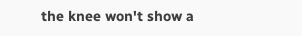the knee won't show a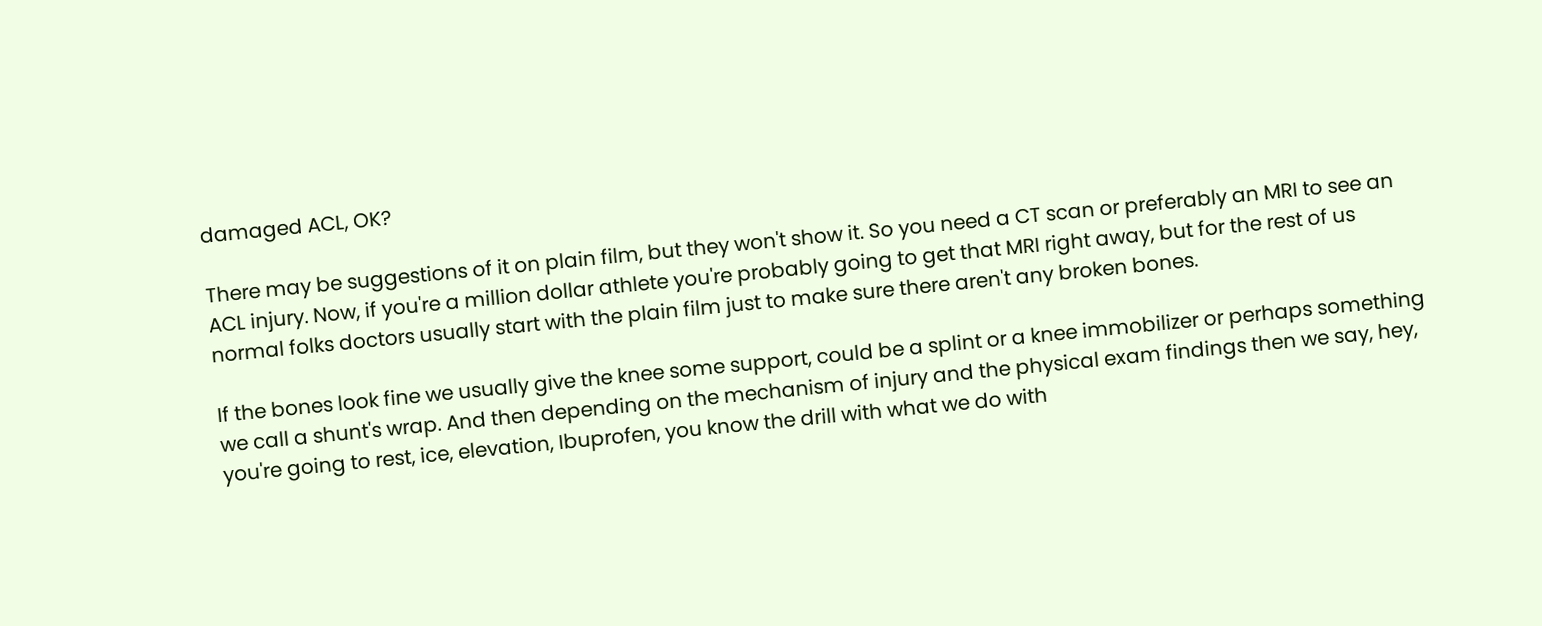damaged ACL, OK?

There may be suggestions of it on plain film, but they won't show it. So you need a CT scan or preferably an MRI to see an ACL injury. Now, if you're a million dollar athlete you're probably going to get that MRI right away, but for the rest of us normal folks doctors usually start with the plain film just to make sure there aren't any broken bones.

If the bones look fine we usually give the knee some support, could be a splint or a knee immobilizer or perhaps something we call a shunt's wrap. And then depending on the mechanism of injury and the physical exam findings then we say, hey, you're going to rest, ice, elevation, Ibuprofen, you know the drill with what we do with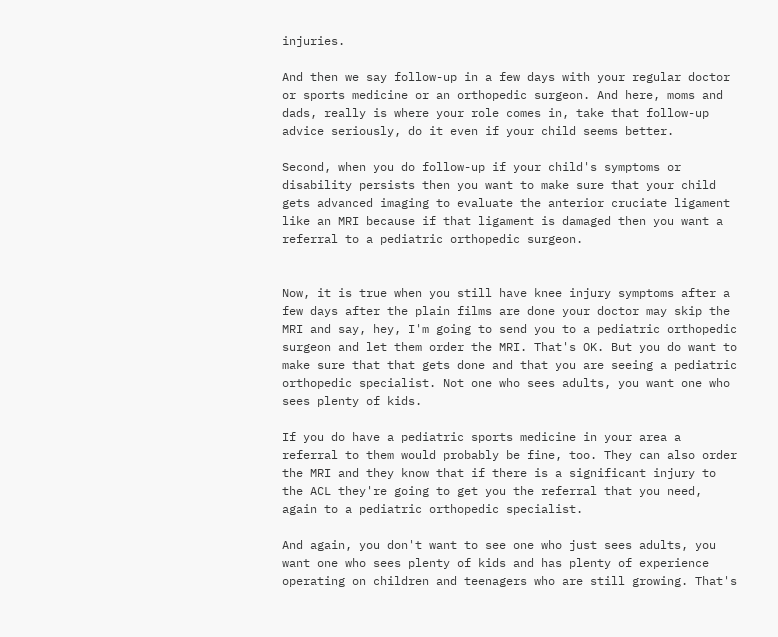injuries.

And then we say follow-up in a few days with your regular doctor or sports medicine or an orthopedic surgeon. And here, moms and dads, really is where your role comes in, take that follow-up advice seriously, do it even if your child seems better.

Second, when you do follow-up if your child's symptoms or disability persists then you want to make sure that your child gets advanced imaging to evaluate the anterior cruciate ligament like an MRI because if that ligament is damaged then you want a referral to a pediatric orthopedic surgeon.


Now, it is true when you still have knee injury symptoms after a few days after the plain films are done your doctor may skip the MRI and say, hey, I'm going to send you to a pediatric orthopedic surgeon and let them order the MRI. That's OK. But you do want to make sure that that gets done and that you are seeing a pediatric orthopedic specialist. Not one who sees adults, you want one who sees plenty of kids.

If you do have a pediatric sports medicine in your area a referral to them would probably be fine, too. They can also order the MRI and they know that if there is a significant injury to the ACL they're going to get you the referral that you need, again to a pediatric orthopedic specialist.

And again, you don't want to see one who just sees adults, you want one who sees plenty of kids and has plenty of experience operating on children and teenagers who are still growing. That's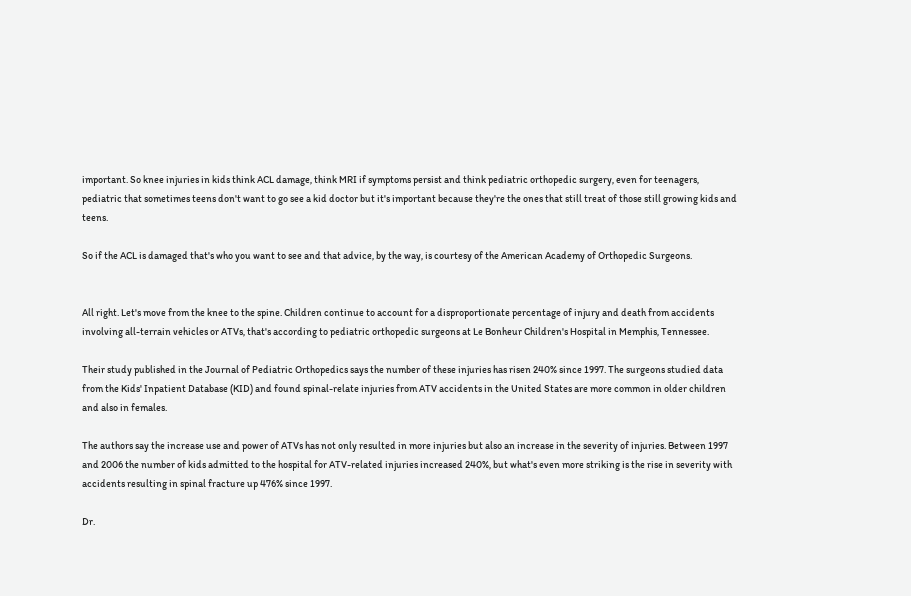important. So knee injuries in kids think ACL damage, think MRI if symptoms persist and think pediatric orthopedic surgery, even for teenagers, pediatric that sometimes teens don't want to go see a kid doctor but it's important because they're the ones that still treat of those still growing kids and teens.

So if the ACL is damaged that's who you want to see and that advice, by the way, is courtesy of the American Academy of Orthopedic Surgeons.


All right. Let's move from the knee to the spine. Children continue to account for a disproportionate percentage of injury and death from accidents involving all-terrain vehicles or ATVs, that's according to pediatric orthopedic surgeons at Le Bonheur Children's Hospital in Memphis, Tennessee.

Their study published in the Journal of Pediatric Orthopedics says the number of these injuries has risen 240% since 1997. The surgeons studied data from the Kids' Inpatient Database (KID) and found spinal-relate injuries from ATV accidents in the United States are more common in older children and also in females.

The authors say the increase use and power of ATVs has not only resulted in more injuries but also an increase in the severity of injuries. Between 1997 and 2006 the number of kids admitted to the hospital for ATV-related injuries increased 240%, but what's even more striking is the rise in severity with accidents resulting in spinal fracture up 476% since 1997.

Dr.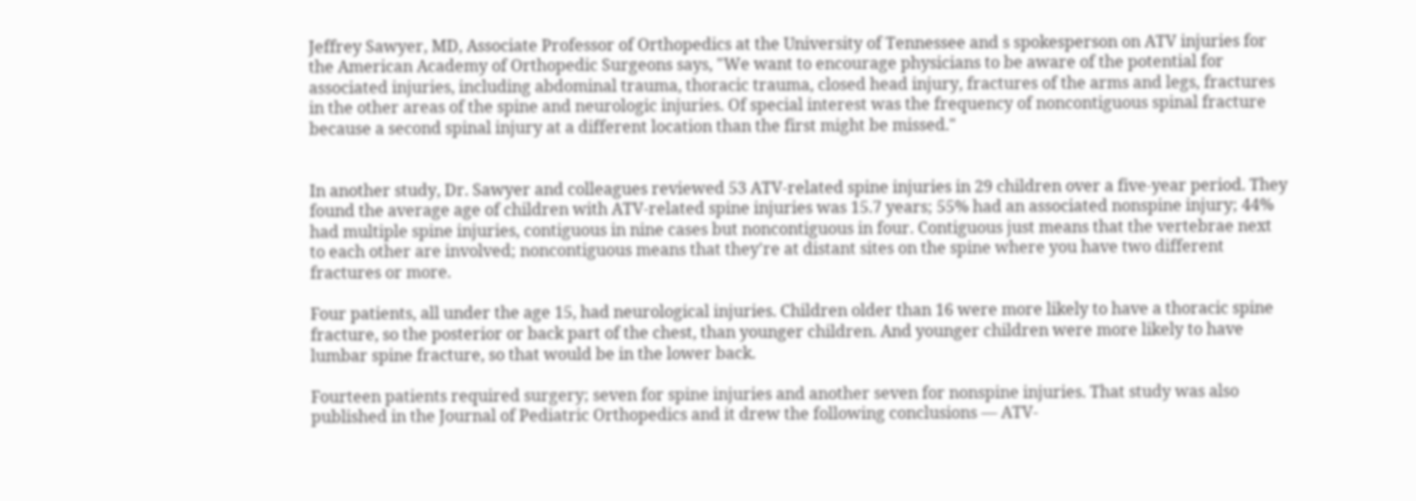Jeffrey Sawyer, MD, Associate Professor of Orthopedics at the University of Tennessee and s spokesperson on ATV injuries for the American Academy of Orthopedic Surgeons says, "We want to encourage physicians to be aware of the potential for associated injuries, including abdominal trauma, thoracic trauma, closed head injury, fractures of the arms and legs, fractures in the other areas of the spine and neurologic injuries. Of special interest was the frequency of noncontiguous spinal fracture because a second spinal injury at a different location than the first might be missed."


In another study, Dr. Sawyer and colleagues reviewed 53 ATV-related spine injuries in 29 children over a five-year period. They found the average age of children with ATV-related spine injuries was 15.7 years; 55% had an associated nonspine injury; 44% had multiple spine injuries, contiguous in nine cases but noncontiguous in four. Contiguous just means that the vertebrae next to each other are involved; noncontiguous means that they're at distant sites on the spine where you have two different fractures or more.

Four patients, all under the age 15, had neurological injuries. Children older than 16 were more likely to have a thoracic spine fracture, so the posterior or back part of the chest, than younger children. And younger children were more likely to have lumbar spine fracture, so that would be in the lower back.

Fourteen patients required surgery; seven for spine injuries and another seven for nonspine injuries. That study was also published in the Journal of Pediatric Orthopedics and it drew the following conclusions — ATV-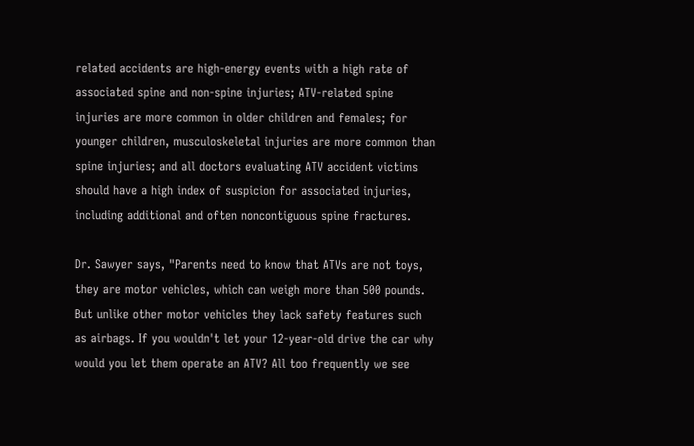related accidents are high-energy events with a high rate of associated spine and non-spine injuries; ATV-related spine injuries are more common in older children and females; for younger children, musculoskeletal injuries are more common than spine injuries; and all doctors evaluating ATV accident victims should have a high index of suspicion for associated injuries, including additional and often noncontiguous spine fractures.

Dr. Sawyer says, "Parents need to know that ATVs are not toys, they are motor vehicles, which can weigh more than 500 pounds. But unlike other motor vehicles they lack safety features such as airbags. If you wouldn't let your 12-year-old drive the car why would you let them operate an ATV? All too frequently we see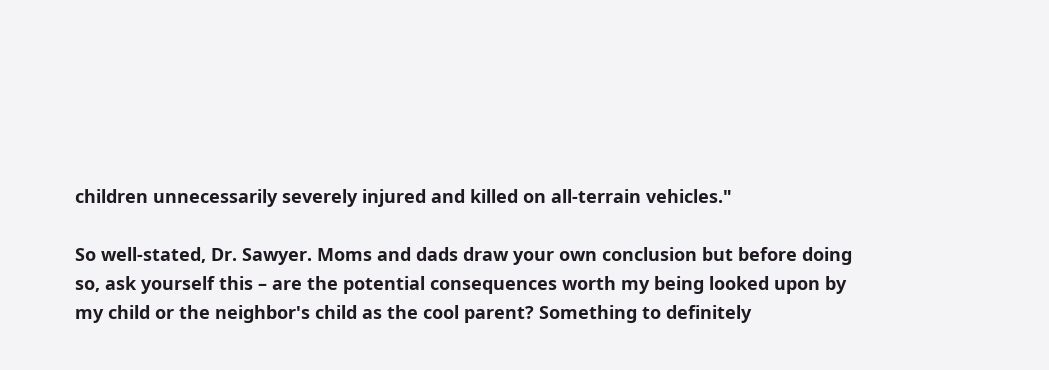children unnecessarily severely injured and killed on all-terrain vehicles."

So well-stated, Dr. Sawyer. Moms and dads draw your own conclusion but before doing so, ask yourself this – are the potential consequences worth my being looked upon by my child or the neighbor's child as the cool parent? Something to definitely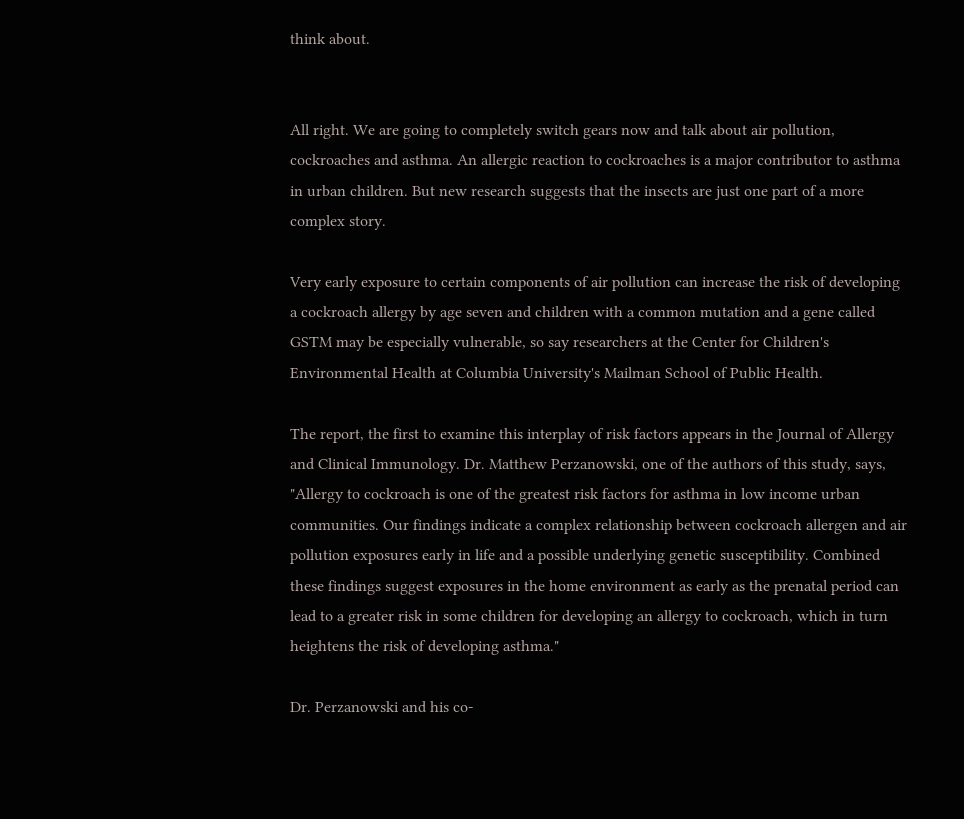think about.


All right. We are going to completely switch gears now and talk about air pollution, cockroaches and asthma. An allergic reaction to cockroaches is a major contributor to asthma in urban children. But new research suggests that the insects are just one part of a more complex story.

Very early exposure to certain components of air pollution can increase the risk of developing a cockroach allergy by age seven and children with a common mutation and a gene called GSTM may be especially vulnerable, so say researchers at the Center for Children's Environmental Health at Columbia University's Mailman School of Public Health.

The report, the first to examine this interplay of risk factors appears in the Journal of Allergy and Clinical Immunology. Dr. Matthew Perzanowski, one of the authors of this study, says, "Allergy to cockroach is one of the greatest risk factors for asthma in low income urban communities. Our findings indicate a complex relationship between cockroach allergen and air pollution exposures early in life and a possible underlying genetic susceptibility. Combined these findings suggest exposures in the home environment as early as the prenatal period can lead to a greater risk in some children for developing an allergy to cockroach, which in turn heightens the risk of developing asthma."

Dr. Perzanowski and his co-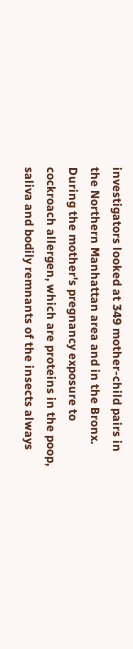investigators looked at 349 mother-child pairs in the Northern Manhattan area and in the Bronx. During the mother's pregnancy exposure to cockroach allergen, which are proteins in the poop, saliva and bodily remnants of the insects always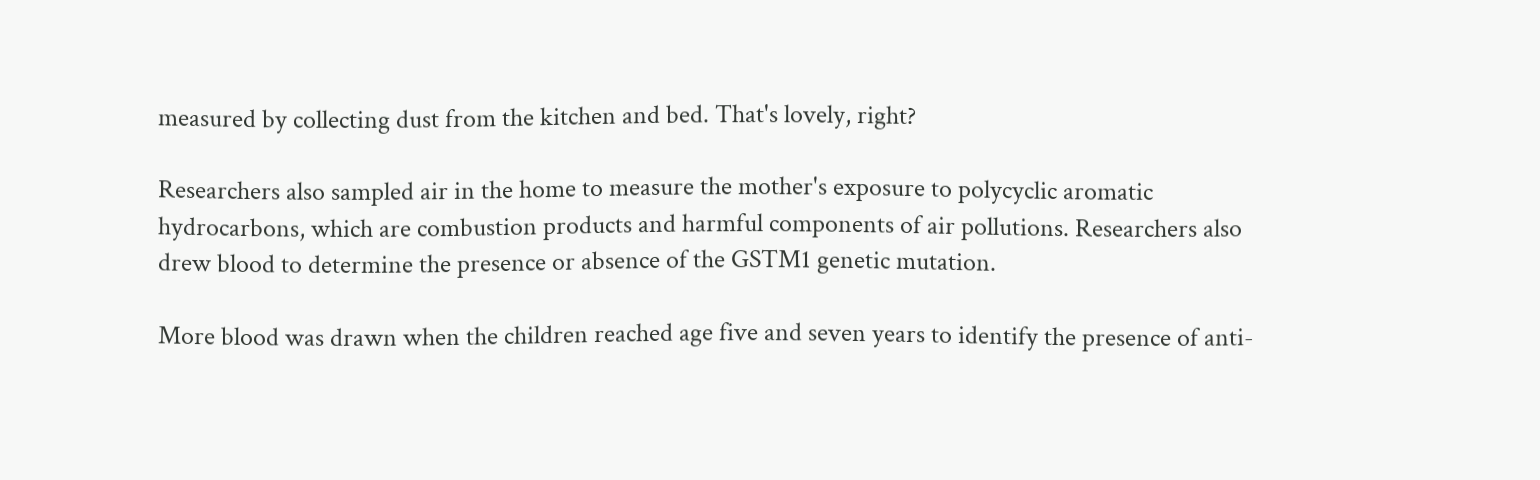measured by collecting dust from the kitchen and bed. That's lovely, right?

Researchers also sampled air in the home to measure the mother's exposure to polycyclic aromatic hydrocarbons, which are combustion products and harmful components of air pollutions. Researchers also drew blood to determine the presence or absence of the GSTM1 genetic mutation.

More blood was drawn when the children reached age five and seven years to identify the presence of anti-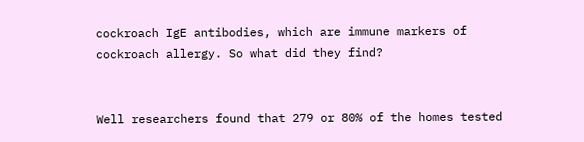cockroach IgE antibodies, which are immune markers of cockroach allergy. So what did they find?


Well researchers found that 279 or 80% of the homes tested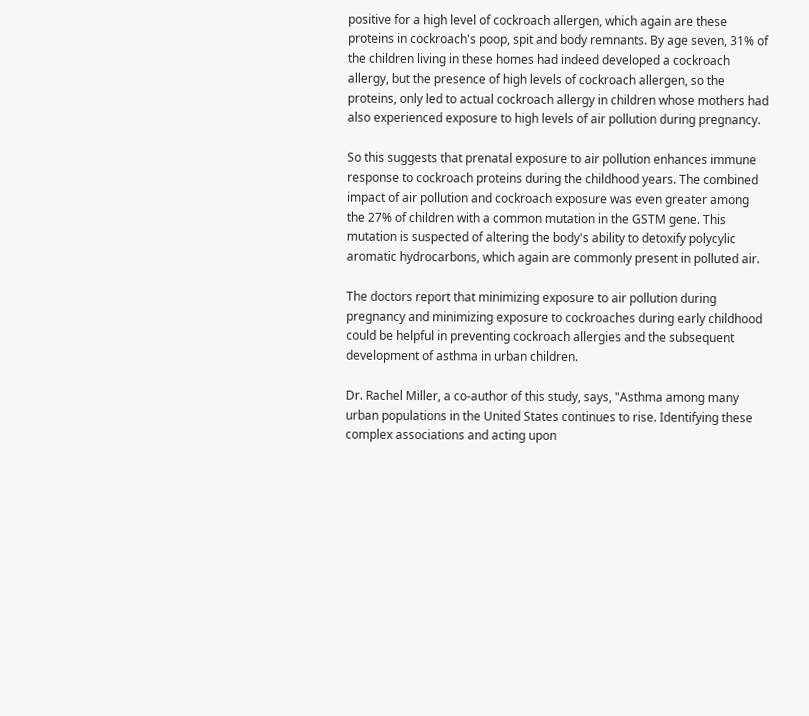positive for a high level of cockroach allergen, which again are these proteins in cockroach's poop, spit and body remnants. By age seven, 31% of the children living in these homes had indeed developed a cockroach allergy, but the presence of high levels of cockroach allergen, so the proteins, only led to actual cockroach allergy in children whose mothers had also experienced exposure to high levels of air pollution during pregnancy.

So this suggests that prenatal exposure to air pollution enhances immune response to cockroach proteins during the childhood years. The combined impact of air pollution and cockroach exposure was even greater among the 27% of children with a common mutation in the GSTM gene. This mutation is suspected of altering the body's ability to detoxify polycylic aromatic hydrocarbons, which again are commonly present in polluted air.

The doctors report that minimizing exposure to air pollution during pregnancy and minimizing exposure to cockroaches during early childhood could be helpful in preventing cockroach allergies and the subsequent development of asthma in urban children.

Dr. Rachel Miller, a co-author of this study, says, "Asthma among many urban populations in the United States continues to rise. Identifying these complex associations and acting upon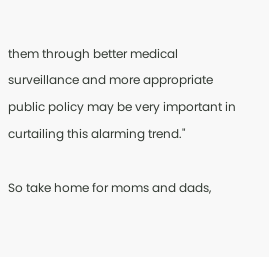them through better medical surveillance and more appropriate public policy may be very important in curtailing this alarming trend."

So take home for moms and dads,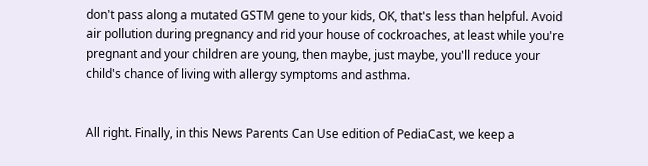don't pass along a mutated GSTM gene to your kids, OK, that's less than helpful. Avoid air pollution during pregnancy and rid your house of cockroaches, at least while you're pregnant and your children are young, then maybe, just maybe, you'll reduce your child's chance of living with allergy symptoms and asthma.


All right. Finally, in this News Parents Can Use edition of PediaCast, we keep a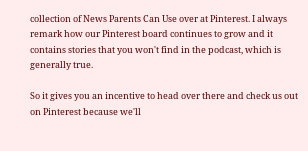collection of News Parents Can Use over at Pinterest. I always remark how our Pinterest board continues to grow and it contains stories that you won't find in the podcast, which is generally true.

So it gives you an incentive to head over there and check us out on Pinterest because we'll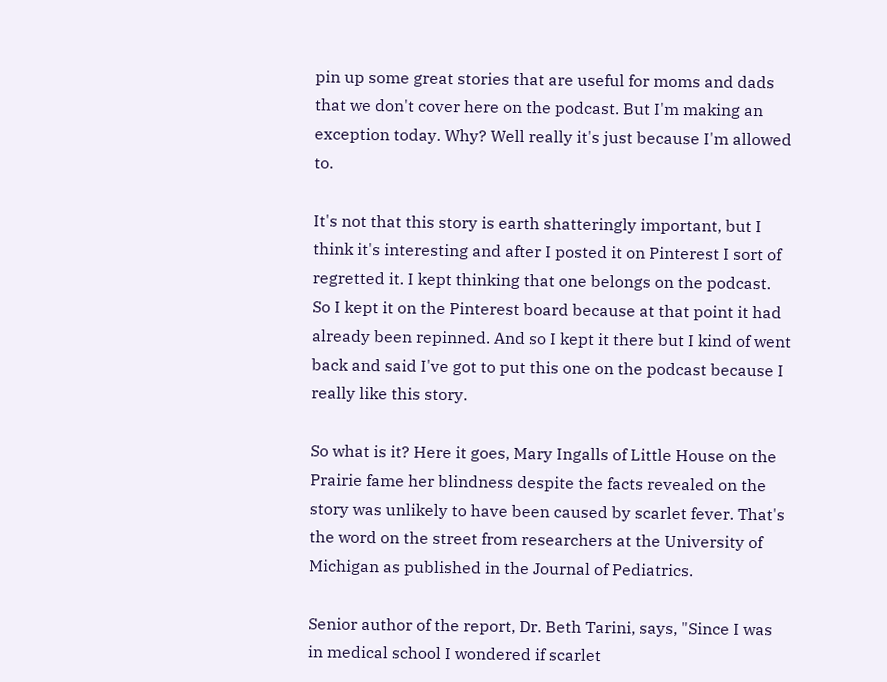pin up some great stories that are useful for moms and dads that we don't cover here on the podcast. But I'm making an exception today. Why? Well really it's just because I'm allowed to.

It's not that this story is earth shatteringly important, but I think it's interesting and after I posted it on Pinterest I sort of regretted it. I kept thinking that one belongs on the podcast. So I kept it on the Pinterest board because at that point it had already been repinned. And so I kept it there but I kind of went back and said I've got to put this one on the podcast because I really like this story.

So what is it? Here it goes, Mary Ingalls of Little House on the Prairie fame her blindness despite the facts revealed on the story was unlikely to have been caused by scarlet fever. That's the word on the street from researchers at the University of Michigan as published in the Journal of Pediatrics.

Senior author of the report, Dr. Beth Tarini, says, "Since I was in medical school I wondered if scarlet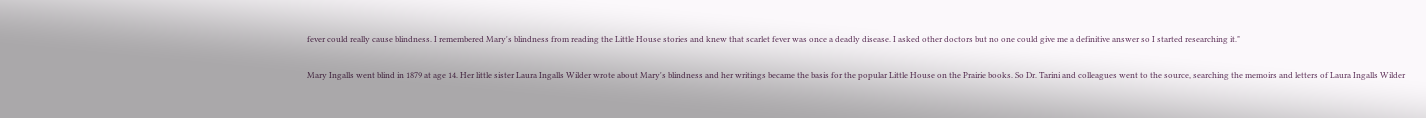fever could really cause blindness. I remembered Mary's blindness from reading the Little House stories and knew that scarlet fever was once a deadly disease. I asked other doctors but no one could give me a definitive answer so I started researching it."

Mary Ingalls went blind in 1879 at age 14. Her little sister Laura Ingalls Wilder wrote about Mary's blindness and her writings became the basis for the popular Little House on the Prairie books. So Dr. Tarini and colleagues went to the source, searching the memoirs and letters of Laura Ingalls Wilder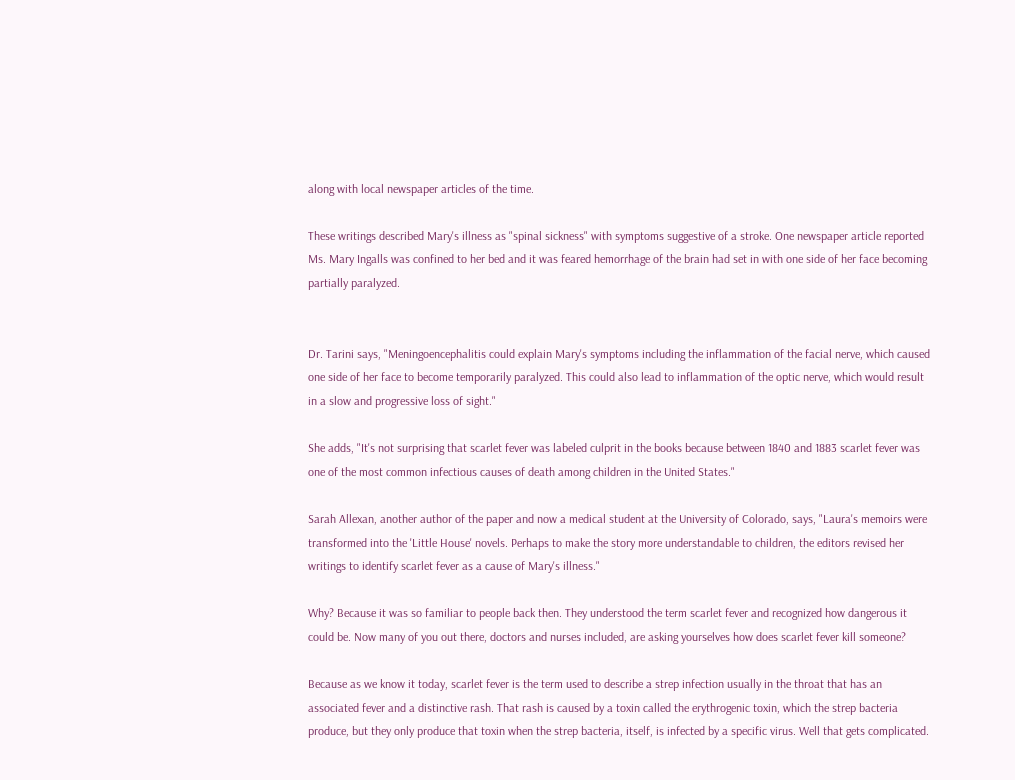along with local newspaper articles of the time.

These writings described Mary's illness as "spinal sickness" with symptoms suggestive of a stroke. One newspaper article reported Ms. Mary Ingalls was confined to her bed and it was feared hemorrhage of the brain had set in with one side of her face becoming partially paralyzed.


Dr. Tarini says, "Meningoencephalitis could explain Mary's symptoms including the inflammation of the facial nerve, which caused one side of her face to become temporarily paralyzed. This could also lead to inflammation of the optic nerve, which would result in a slow and progressive loss of sight."

She adds, "It's not surprising that scarlet fever was labeled culprit in the books because between 1840 and 1883 scarlet fever was one of the most common infectious causes of death among children in the United States."

Sarah Allexan, another author of the paper and now a medical student at the University of Colorado, says, "Laura's memoirs were transformed into the 'Little House' novels. Perhaps to make the story more understandable to children, the editors revised her writings to identify scarlet fever as a cause of Mary's illness."

Why? Because it was so familiar to people back then. They understood the term scarlet fever and recognized how dangerous it could be. Now many of you out there, doctors and nurses included, are asking yourselves how does scarlet fever kill someone?

Because as we know it today, scarlet fever is the term used to describe a strep infection usually in the throat that has an associated fever and a distinctive rash. That rash is caused by a toxin called the erythrogenic toxin, which the strep bacteria produce, but they only produce that toxin when the strep bacteria, itself, is infected by a specific virus. Well that gets complicated.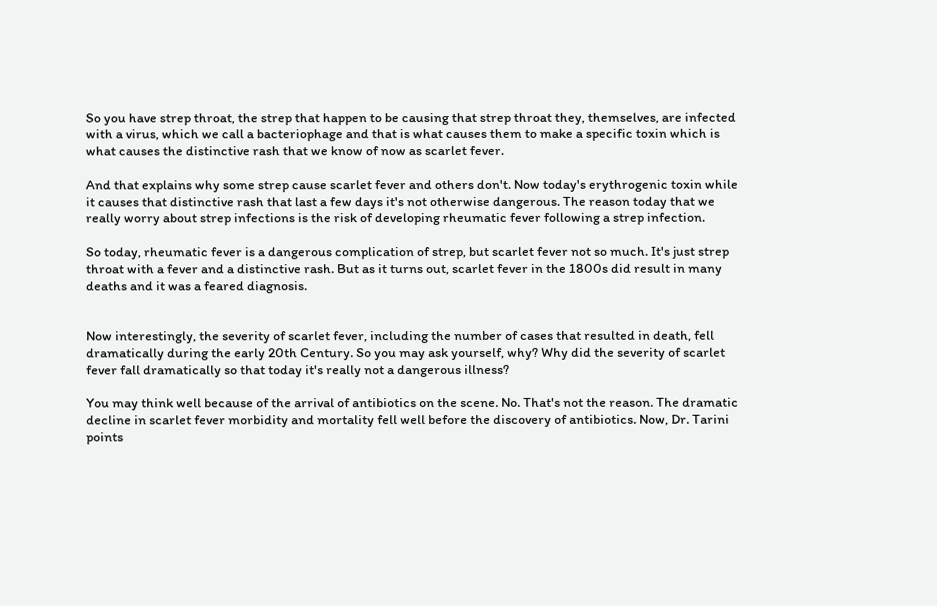So you have strep throat, the strep that happen to be causing that strep throat they, themselves, are infected with a virus, which we call a bacteriophage and that is what causes them to make a specific toxin which is what causes the distinctive rash that we know of now as scarlet fever.

And that explains why some strep cause scarlet fever and others don't. Now today's erythrogenic toxin while it causes that distinctive rash that last a few days it's not otherwise dangerous. The reason today that we really worry about strep infections is the risk of developing rheumatic fever following a strep infection.

So today, rheumatic fever is a dangerous complication of strep, but scarlet fever not so much. It's just strep throat with a fever and a distinctive rash. But as it turns out, scarlet fever in the 1800s did result in many deaths and it was a feared diagnosis.


Now interestingly, the severity of scarlet fever, including the number of cases that resulted in death, fell dramatically during the early 20th Century. So you may ask yourself, why? Why did the severity of scarlet fever fall dramatically so that today it's really not a dangerous illness?

You may think well because of the arrival of antibiotics on the scene. No. That's not the reason. The dramatic decline in scarlet fever morbidity and mortality fell well before the discovery of antibiotics. Now, Dr. Tarini points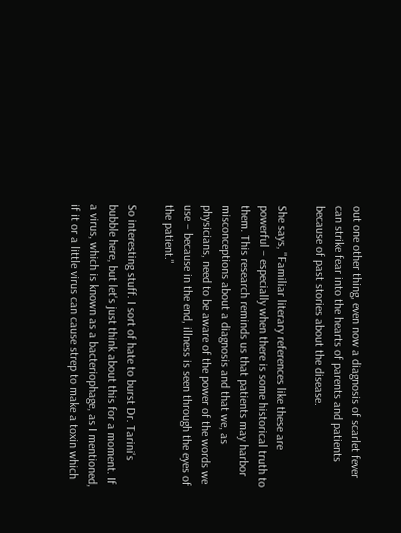out one other thing, even now a diagnosis of scarlet fever can strike fear into the hearts of parents and patients because of past stories about the disease.

She says, "Familiar literary references like these are powerful – especially when there is some historical truth to them. This research reminds us that patients may harbor misconceptions about a diagnosis and that we, as physicians, need to be aware of the power of the words we use – because in the end, illness is seen through the eyes of the patient."

So interesting stuff. I sort of hate to burst Dr. Tarini's bubble here, but let's just think about this for a moment. If a virus, which is known as a bacteriophage, as I mentioned, if it or a little virus can cause strep to make a toxin which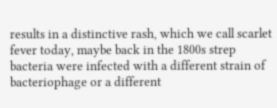results in a distinctive rash, which we call scarlet fever today, maybe back in the 1800s strep bacteria were infected with a different strain of bacteriophage or a different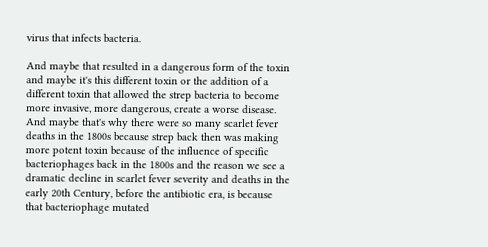virus that infects bacteria.

And maybe that resulted in a dangerous form of the toxin and maybe it's this different toxin or the addition of a different toxin that allowed the strep bacteria to become more invasive, more dangerous, create a worse disease. And maybe that's why there were so many scarlet fever deaths in the 1800s because strep back then was making more potent toxin because of the influence of specific bacteriophages back in the 1800s and the reason we see a dramatic decline in scarlet fever severity and deaths in the early 20th Century, before the antibiotic era, is because that bacteriophage mutated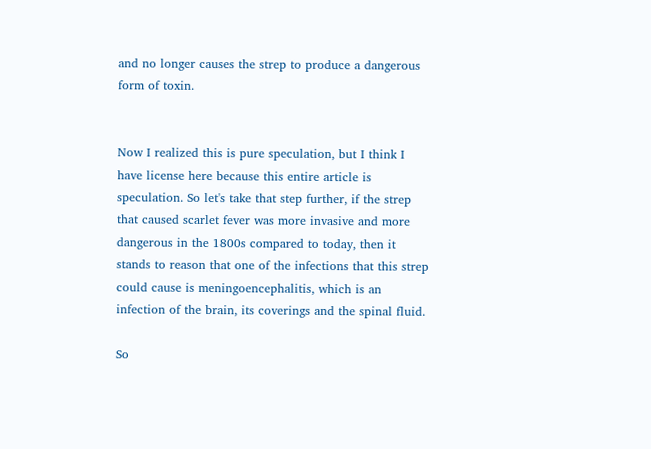and no longer causes the strep to produce a dangerous form of toxin.


Now I realized this is pure speculation, but I think I have license here because this entire article is speculation. So let's take that step further, if the strep that caused scarlet fever was more invasive and more dangerous in the 1800s compared to today, then it stands to reason that one of the infections that this strep could cause is meningoencephalitis, which is an infection of the brain, its coverings and the spinal fluid.

So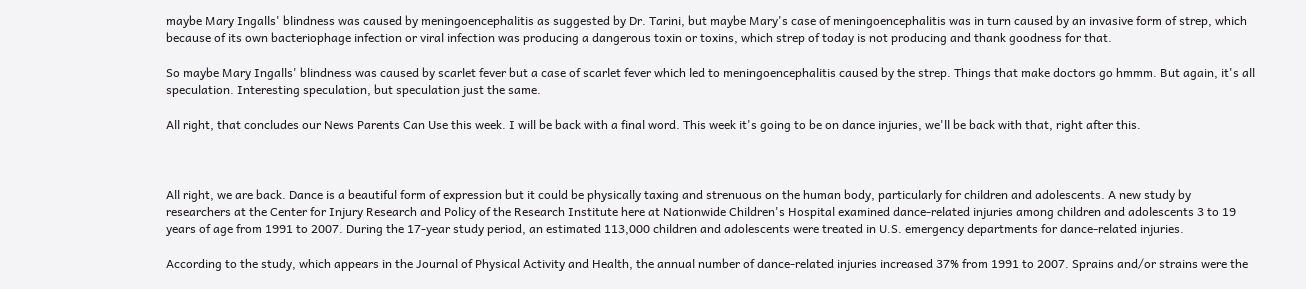maybe Mary Ingalls' blindness was caused by meningoencephalitis as suggested by Dr. Tarini, but maybe Mary's case of meningoencephalitis was in turn caused by an invasive form of strep, which because of its own bacteriophage infection or viral infection was producing a dangerous toxin or toxins, which strep of today is not producing and thank goodness for that.

So maybe Mary Ingalls' blindness was caused by scarlet fever but a case of scarlet fever which led to meningoencephalitis caused by the strep. Things that make doctors go hmmm. But again, it's all speculation. Interesting speculation, but speculation just the same.

All right, that concludes our News Parents Can Use this week. I will be back with a final word. This week it's going to be on dance injuries, we'll be back with that, right after this.



All right, we are back. Dance is a beautiful form of expression but it could be physically taxing and strenuous on the human body, particularly for children and adolescents. A new study by researchers at the Center for Injury Research and Policy of the Research Institute here at Nationwide Children's Hospital examined dance-related injuries among children and adolescents 3 to 19 years of age from 1991 to 2007. During the 17-year study period, an estimated 113,000 children and adolescents were treated in U.S. emergency departments for dance-related injuries.

According to the study, which appears in the Journal of Physical Activity and Health, the annual number of dance-related injuries increased 37% from 1991 to 2007. Sprains and/or strains were the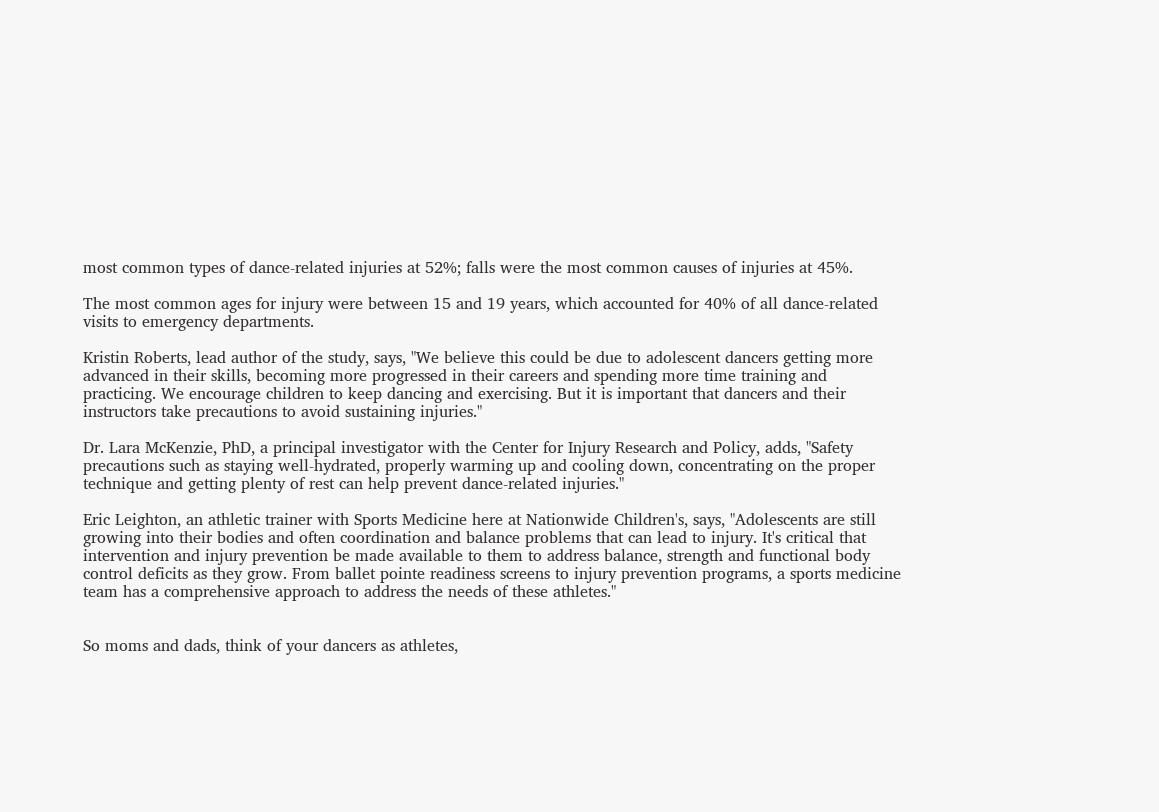most common types of dance-related injuries at 52%; falls were the most common causes of injuries at 45%.

The most common ages for injury were between 15 and 19 years, which accounted for 40% of all dance-related visits to emergency departments.

Kristin Roberts, lead author of the study, says, "We believe this could be due to adolescent dancers getting more advanced in their skills, becoming more progressed in their careers and spending more time training and practicing. We encourage children to keep dancing and exercising. But it is important that dancers and their instructors take precautions to avoid sustaining injuries."

Dr. Lara McKenzie, PhD, a principal investigator with the Center for Injury Research and Policy, adds, "Safety precautions such as staying well-hydrated, properly warming up and cooling down, concentrating on the proper technique and getting plenty of rest can help prevent dance-related injuries."

Eric Leighton, an athletic trainer with Sports Medicine here at Nationwide Children's, says, "Adolescents are still growing into their bodies and often coordination and balance problems that can lead to injury. It's critical that intervention and injury prevention be made available to them to address balance, strength and functional body control deficits as they grow. From ballet pointe readiness screens to injury prevention programs, a sports medicine team has a comprehensive approach to address the needs of these athletes."


So moms and dads, think of your dancers as athletes,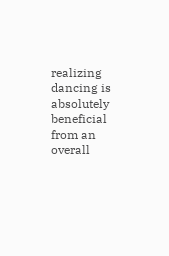realizing dancing is absolutely beneficial from an overall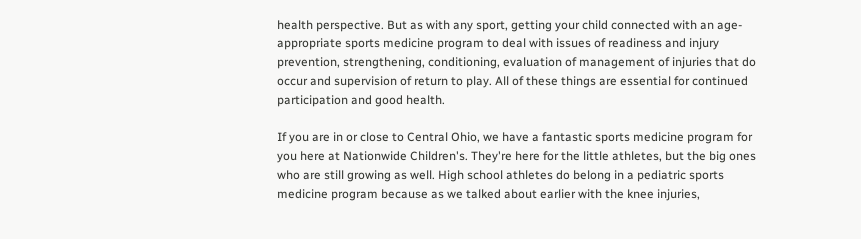health perspective. But as with any sport, getting your child connected with an age-appropriate sports medicine program to deal with issues of readiness and injury prevention, strengthening, conditioning, evaluation of management of injuries that do occur and supervision of return to play. All of these things are essential for continued participation and good health.

If you are in or close to Central Ohio, we have a fantastic sports medicine program for you here at Nationwide Children's. They're here for the little athletes, but the big ones who are still growing as well. High school athletes do belong in a pediatric sports medicine program because as we talked about earlier with the knee injuries,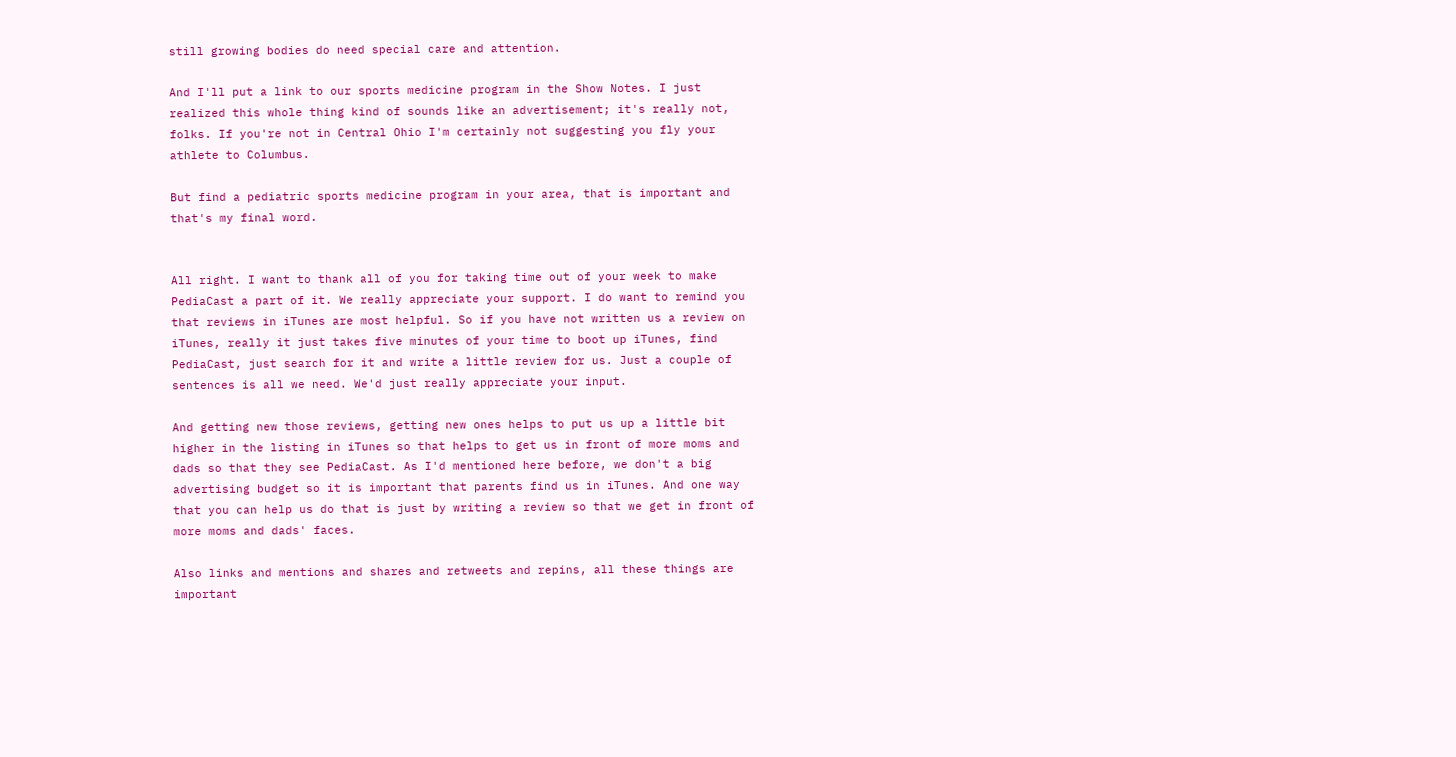still growing bodies do need special care and attention.

And I'll put a link to our sports medicine program in the Show Notes. I just realized this whole thing kind of sounds like an advertisement; it's really not, folks. If you're not in Central Ohio I'm certainly not suggesting you fly your athlete to Columbus.

But find a pediatric sports medicine program in your area, that is important and that's my final word.


All right. I want to thank all of you for taking time out of your week to make PediaCast a part of it. We really appreciate your support. I do want to remind you that reviews in iTunes are most helpful. So if you have not written us a review on iTunes, really it just takes five minutes of your time to boot up iTunes, find PediaCast, just search for it and write a little review for us. Just a couple of sentences is all we need. We'd just really appreciate your input.

And getting new those reviews, getting new ones helps to put us up a little bit higher in the listing in iTunes so that helps to get us in front of more moms and dads so that they see PediaCast. As I'd mentioned here before, we don't a big advertising budget so it is important that parents find us in iTunes. And one way that you can help us do that is just by writing a review so that we get in front of more moms and dads' faces.

Also links and mentions and shares and retweets and repins, all these things are important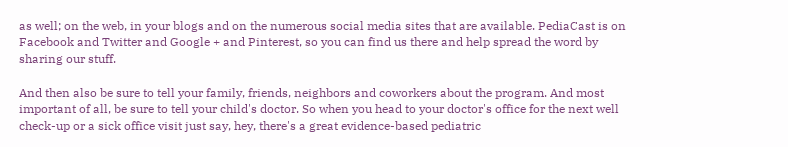as well; on the web, in your blogs and on the numerous social media sites that are available. PediaCast is on Facebook and Twitter and Google + and Pinterest, so you can find us there and help spread the word by sharing our stuff.

And then also be sure to tell your family, friends, neighbors and coworkers about the program. And most important of all, be sure to tell your child's doctor. So when you head to your doctor's office for the next well check-up or a sick office visit just say, hey, there's a great evidence-based pediatric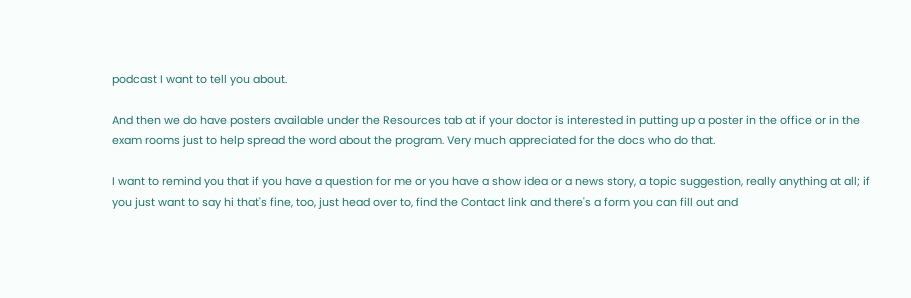podcast I want to tell you about.

And then we do have posters available under the Resources tab at if your doctor is interested in putting up a poster in the office or in the exam rooms just to help spread the word about the program. Very much appreciated for the docs who do that.

I want to remind you that if you have a question for me or you have a show idea or a news story, a topic suggestion, really anything at all; if you just want to say hi that's fine, too, just head over to, find the Contact link and there's a form you can fill out and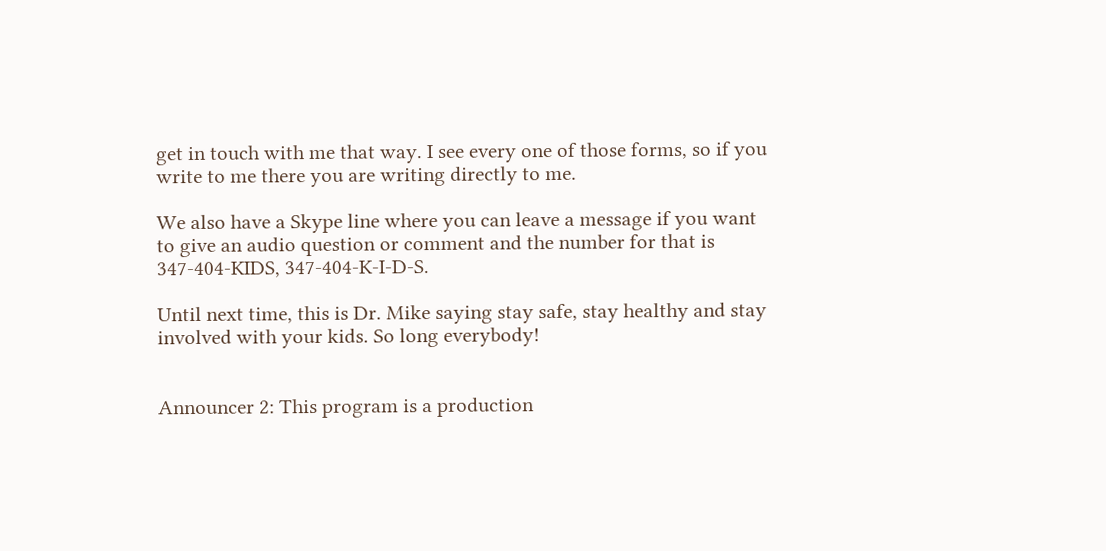get in touch with me that way. I see every one of those forms, so if you write to me there you are writing directly to me.

We also have a Skype line where you can leave a message if you want to give an audio question or comment and the number for that is 347-404-KIDS, 347-404-K-I-D-S.

Until next time, this is Dr. Mike saying stay safe, stay healthy and stay involved with your kids. So long everybody!


Announcer 2: This program is a production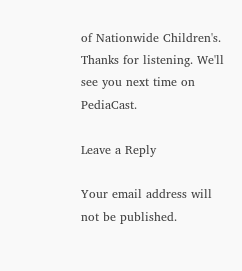of Nationwide Children's. Thanks for listening. We'll see you next time on PediaCast.

Leave a Reply

Your email address will not be published.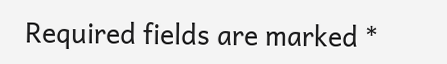Required fields are marked *